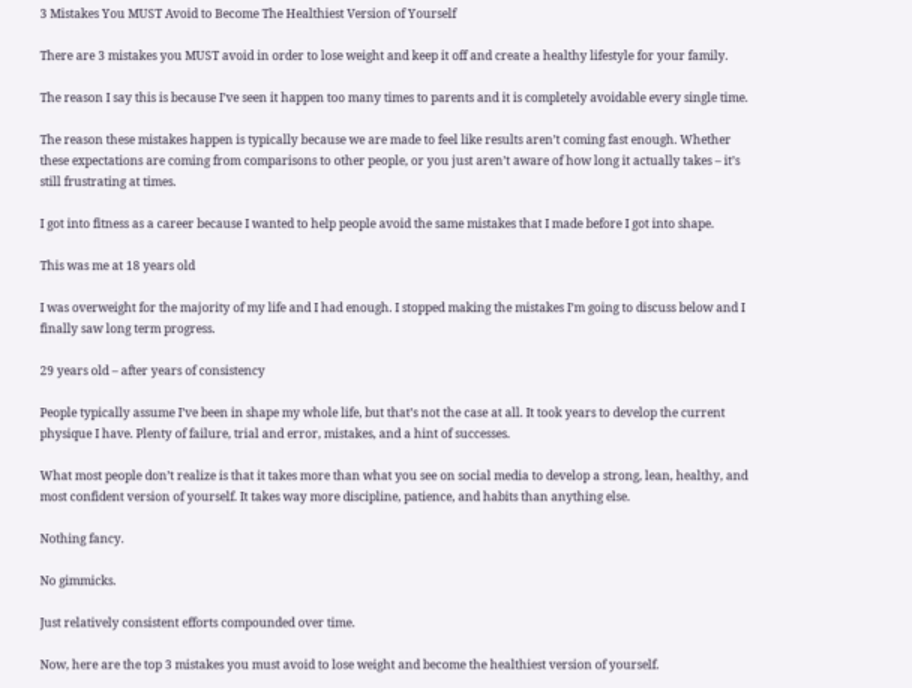3 Mistakes You MUST Avoid to Become The Healthiest Version of Yourself

There are 3 mistakes you MUST avoid in order to lose weight and keep it off and create a healthy lifestyle for your family.

The reason I say this is because I’ve seen it happen too many times to parents and it is completely avoidable every single time.

The reason these mistakes happen is typically because we are made to feel like results aren’t coming fast enough. Whether these expectations are coming from comparisons to other people, or you just aren’t aware of how long it actually takes – it’s still frustrating at times.

I got into fitness as a career because I wanted to help people avoid the same mistakes that I made before I got into shape.

This was me at 18 years old

I was overweight for the majority of my life and I had enough. I stopped making the mistakes I’m going to discuss below and I finally saw long term progress.

29 years old – after years of consistency

People typically assume I’ve been in shape my whole life, but that’s not the case at all. It took years to develop the current physique I have. Plenty of failure, trial and error, mistakes, and a hint of successes.

What most people don’t realize is that it takes more than what you see on social media to develop a strong, lean, healthy, and most confident version of yourself. It takes way more discipline, patience, and habits than anything else.

Nothing fancy.

No gimmicks.

Just relatively consistent efforts compounded over time.

Now, here are the top 3 mistakes you must avoid to lose weight and become the healthiest version of yourself.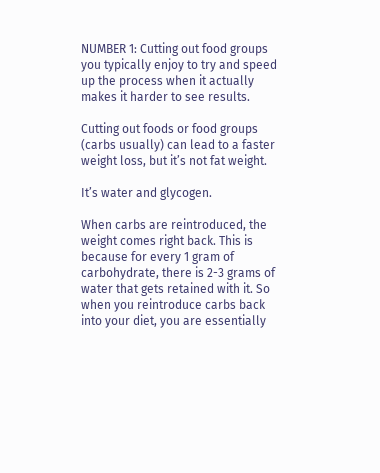NUMBER 1: Cutting out food groups you typically enjoy to try and speed up the process when it actually makes it harder to see results.

Cutting out foods or food groups (carbs usually) can lead to a faster weight loss, but it’s not fat weight.

It’s water and glycogen.

When carbs are reintroduced, the weight comes right back. This is because for every 1 gram of carbohydrate, there is 2-3 grams of water that gets retained with it. So when you reintroduce carbs back into your diet, you are essentially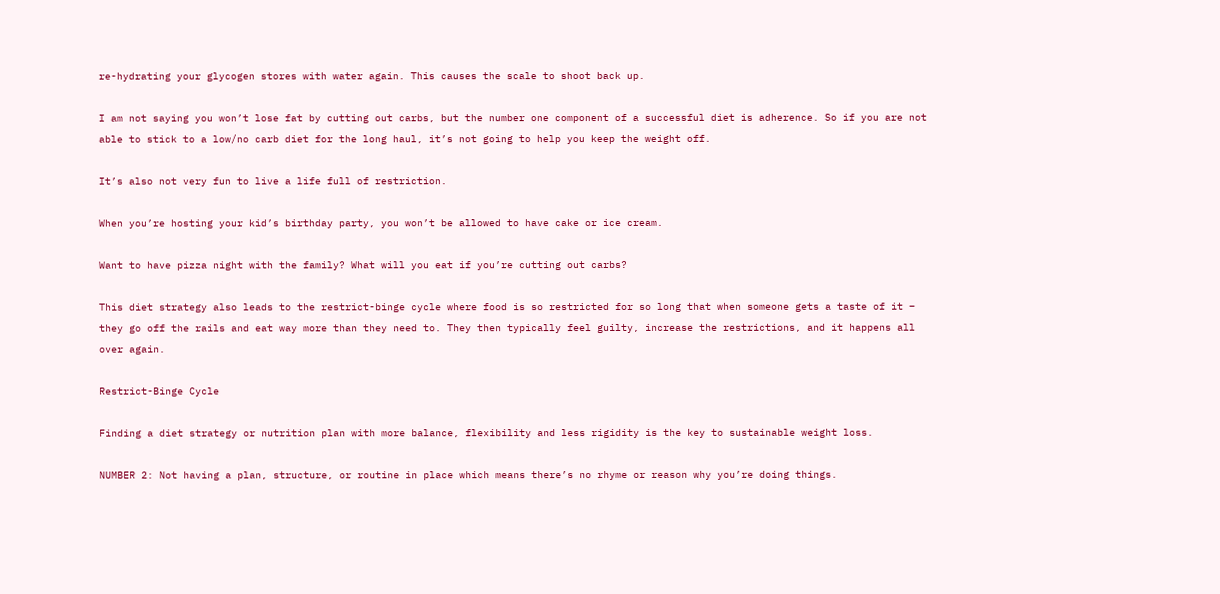re-hydrating your glycogen stores with water again. This causes the scale to shoot back up.

I am not saying you won’t lose fat by cutting out carbs, but the number one component of a successful diet is adherence. So if you are not able to stick to a low/no carb diet for the long haul, it’s not going to help you keep the weight off.

It’s also not very fun to live a life full of restriction.

When you’re hosting your kid’s birthday party, you won’t be allowed to have cake or ice cream.

Want to have pizza night with the family? What will you eat if you’re cutting out carbs?

This diet strategy also leads to the restrict-binge cycle where food is so restricted for so long that when someone gets a taste of it – they go off the rails and eat way more than they need to. They then typically feel guilty, increase the restrictions, and it happens all over again.

Restrict-Binge Cycle

Finding a diet strategy or nutrition plan with more balance, flexibility and less rigidity is the key to sustainable weight loss.

NUMBER 2: Not having a plan, structure, or routine in place which means there’s no rhyme or reason why you’re doing things.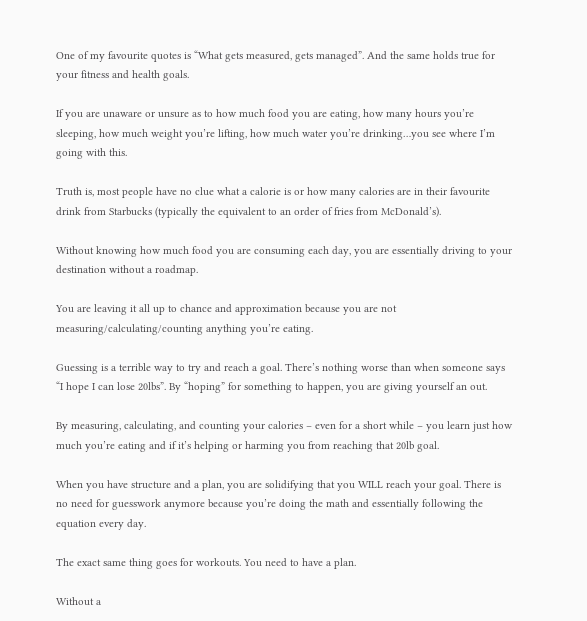One of my favourite quotes is “What gets measured, gets managed”. And the same holds true for your fitness and health goals.

If you are unaware or unsure as to how much food you are eating, how many hours you’re sleeping, how much weight you’re lifting, how much water you’re drinking…you see where I’m going with this.

Truth is, most people have no clue what a calorie is or how many calories are in their favourite drink from Starbucks (typically the equivalent to an order of fries from McDonald’s).

Without knowing how much food you are consuming each day, you are essentially driving to your destination without a roadmap.

You are leaving it all up to chance and approximation because you are not measuring/calculating/counting anything you’re eating.

Guessing is a terrible way to try and reach a goal. There’s nothing worse than when someone says “I hope I can lose 20lbs”. By “hoping” for something to happen, you are giving yourself an out.

By measuring, calculating, and counting your calories – even for a short while – you learn just how much you’re eating and if it’s helping or harming you from reaching that 20lb goal.

When you have structure and a plan, you are solidifying that you WILL reach your goal. There is no need for guesswork anymore because you’re doing the math and essentially following the equation every day.

The exact same thing goes for workouts. You need to have a plan.

Without a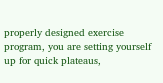properly designed exercise program, you are setting yourself up for quick plateaus,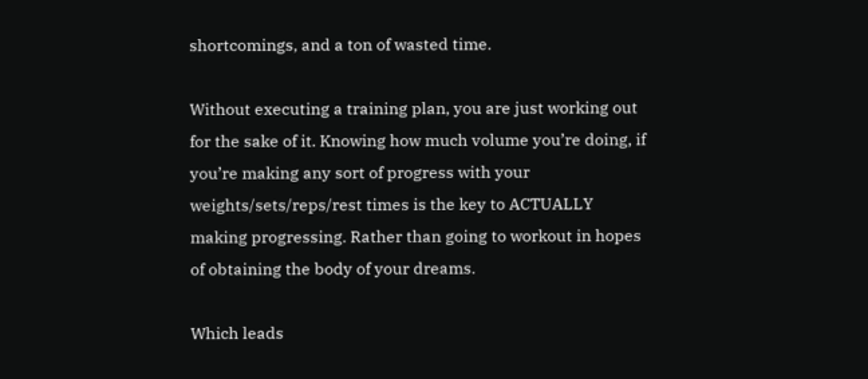shortcomings, and a ton of wasted time.

Without executing a training plan, you are just working out for the sake of it. Knowing how much volume you’re doing, if you’re making any sort of progress with your weights/sets/reps/rest times is the key to ACTUALLY making progressing. Rather than going to workout in hopes of obtaining the body of your dreams.

Which leads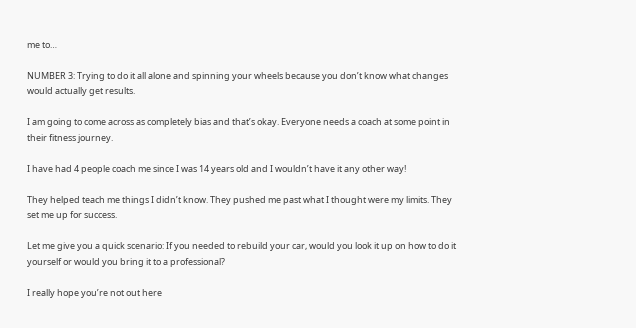me to…

NUMBER 3: Trying to do it all alone and spinning your wheels because you don’t know what changes would actually get results.

I am going to come across as completely bias and that’s okay. Everyone needs a coach at some point in their fitness journey.

I have had 4 people coach me since I was 14 years old and I wouldn’t have it any other way!

They helped teach me things I didn’t know. They pushed me past what I thought were my limits. They set me up for success.

Let me give you a quick scenario: If you needed to rebuild your car, would you look it up on how to do it yourself or would you bring it to a professional?

I really hope you’re not out here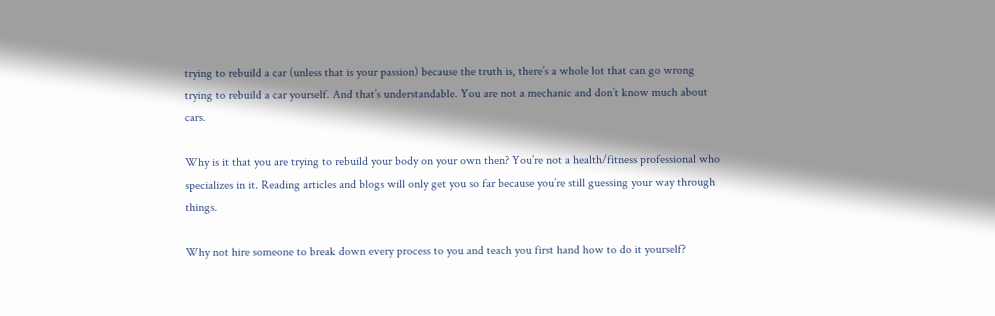trying to rebuild a car (unless that is your passion) because the truth is, there’s a whole lot that can go wrong trying to rebuild a car yourself. And that’s understandable. You are not a mechanic and don’t know much about cars.

Why is it that you are trying to rebuild your body on your own then? You’re not a health/fitness professional who specializes in it. Reading articles and blogs will only get you so far because you’re still guessing your way through things.

Why not hire someone to break down every process to you and teach you first hand how to do it yourself?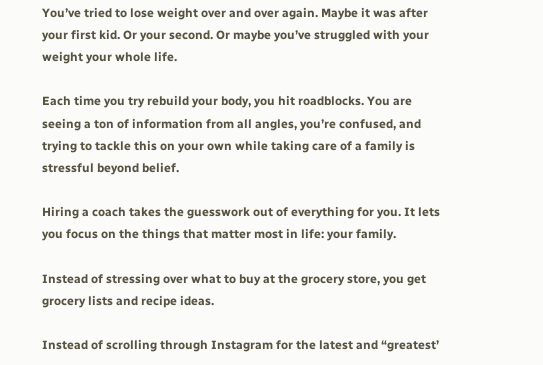You’ve tried to lose weight over and over again. Maybe it was after your first kid. Or your second. Or maybe you’ve struggled with your weight your whole life.

Each time you try rebuild your body, you hit roadblocks. You are seeing a ton of information from all angles, you’re confused, and trying to tackle this on your own while taking care of a family is stressful beyond belief.

Hiring a coach takes the guesswork out of everything for you. It lets you focus on the things that matter most in life: your family.

Instead of stressing over what to buy at the grocery store, you get grocery lists and recipe ideas.

Instead of scrolling through Instagram for the latest and “greatest’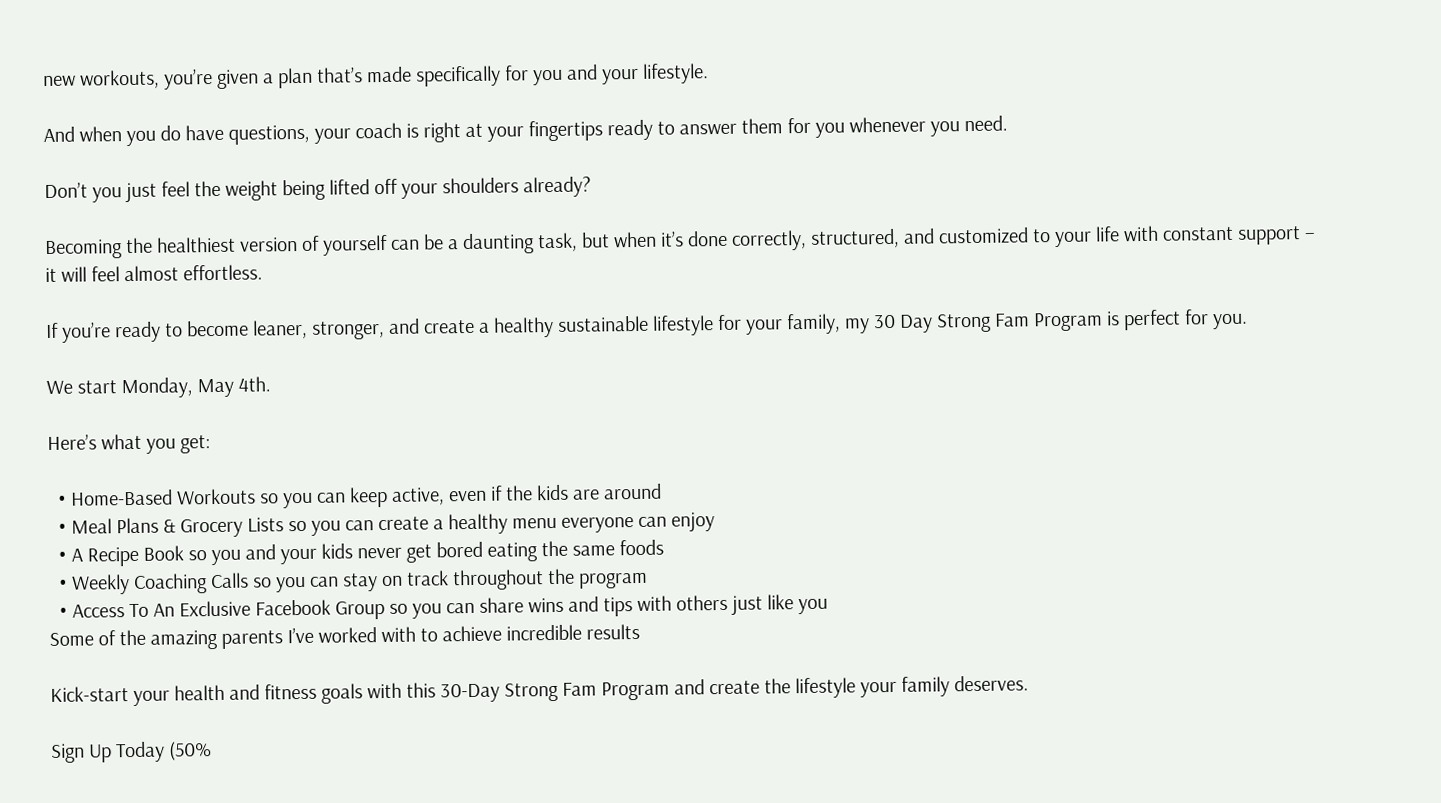new workouts, you’re given a plan that’s made specifically for you and your lifestyle.

And when you do have questions, your coach is right at your fingertips ready to answer them for you whenever you need.

Don’t you just feel the weight being lifted off your shoulders already?

Becoming the healthiest version of yourself can be a daunting task, but when it’s done correctly, structured, and customized to your life with constant support – it will feel almost effortless.

If you’re ready to become leaner, stronger, and create a healthy sustainable lifestyle for your family, my 30 Day Strong Fam Program is perfect for you.

We start Monday, May 4th.

Here’s what you get:

  • Home-Based Workouts so you can keep active, even if the kids are around
  • Meal Plans & Grocery Lists so you can create a healthy menu everyone can enjoy
  • A Recipe Book so you and your kids never get bored eating the same foods
  • Weekly Coaching Calls so you can stay on track throughout the program
  • Access To An Exclusive Facebook Group so you can share wins and tips with others just like you
Some of the amazing parents I’ve worked with to achieve incredible results

Kick-start your health and fitness goals with this 30-Day Strong Fam Program and create the lifestyle your family deserves.

Sign Up Today (50%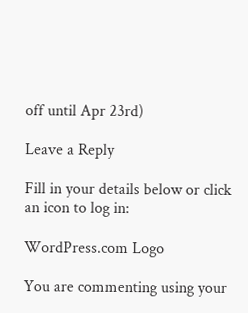off until Apr 23rd)

Leave a Reply

Fill in your details below or click an icon to log in:

WordPress.com Logo

You are commenting using your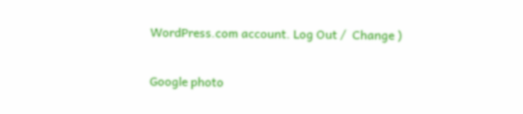WordPress.com account. Log Out /  Change )

Google photo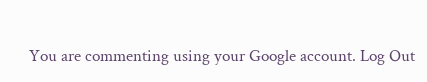You are commenting using your Google account. Log Out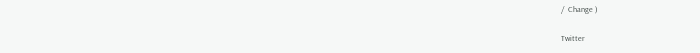/  Change )

Twitter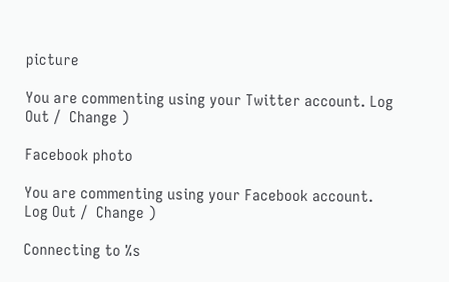picture

You are commenting using your Twitter account. Log Out /  Change )

Facebook photo

You are commenting using your Facebook account. Log Out /  Change )

Connecting to %s